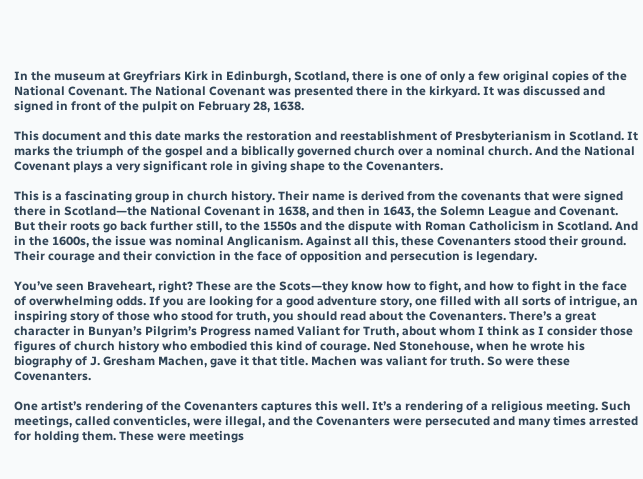In the museum at Greyfriars Kirk in Edinburgh, Scotland, there is one of only a few original copies of the National Covenant. The National Covenant was presented there in the kirkyard. It was discussed and signed in front of the pulpit on February 28, 1638.

This document and this date marks the restoration and reestablishment of Presbyterianism in Scotland. It marks the triumph of the gospel and a biblically governed church over a nominal church. And the National Covenant plays a very significant role in giving shape to the Covenanters.

This is a fascinating group in church history. Their name is derived from the covenants that were signed there in Scotland—the National Covenant in 1638, and then in 1643, the Solemn League and Covenant. But their roots go back further still, to the 1550s and the dispute with Roman Catholicism in Scotland. And in the 1600s, the issue was nominal Anglicanism. Against all this, these Covenanters stood their ground. Their courage and their conviction in the face of opposition and persecution is legendary.

You’ve seen Braveheart, right? These are the Scots—they know how to fight, and how to fight in the face of overwhelming odds. If you are looking for a good adventure story, one filled with all sorts of intrigue, an inspiring story of those who stood for truth, you should read about the Covenanters. There’s a great character in Bunyan’s Pilgrim’s Progress named Valiant for Truth, about whom I think as I consider those figures of church history who embodied this kind of courage. Ned Stonehouse, when he wrote his biography of J. Gresham Machen, gave it that title. Machen was valiant for truth. So were these Covenanters.

One artist’s rendering of the Covenanters captures this well. It’s a rendering of a religious meeting. Such meetings, called conventicles, were illegal, and the Covenanters were persecuted and many times arrested for holding them. These were meetings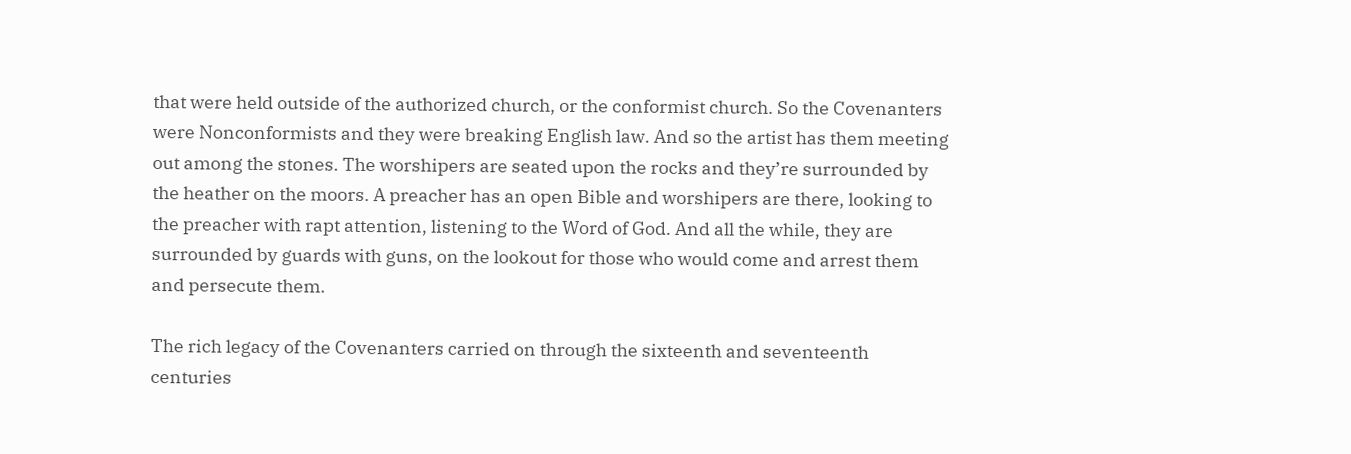that were held outside of the authorized church, or the conformist church. So the Covenanters were Nonconformists and they were breaking English law. And so the artist has them meeting out among the stones. The worshipers are seated upon the rocks and they’re surrounded by the heather on the moors. A preacher has an open Bible and worshipers are there, looking to the preacher with rapt attention, listening to the Word of God. And all the while, they are surrounded by guards with guns, on the lookout for those who would come and arrest them and persecute them.

The rich legacy of the Covenanters carried on through the sixteenth and seventeenth centuries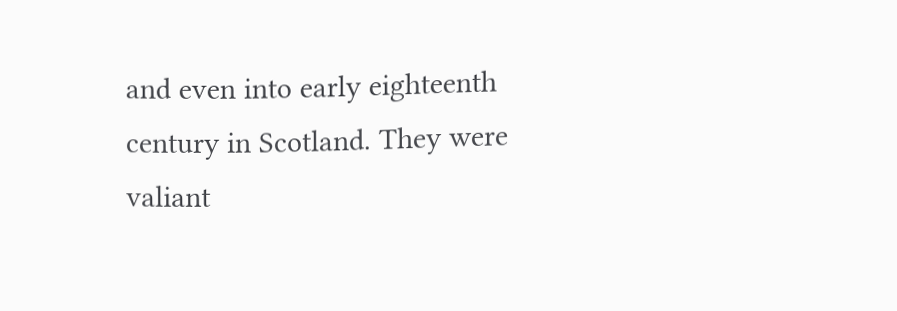and even into early eighteenth century in Scotland. They were valiant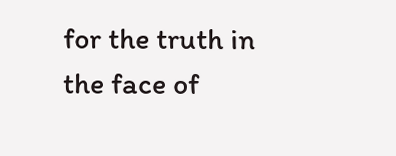for the truth in the face of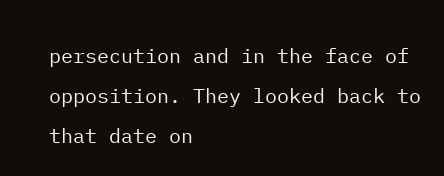persecution and in the face of opposition. They looked back to that date on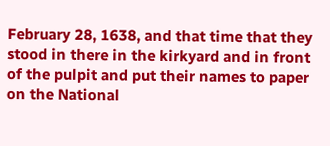February 28, 1638, and that time that they stood in there in the kirkyard and in front of the pulpit and put their names to paper on the National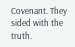Covenant. They sided with the truth.